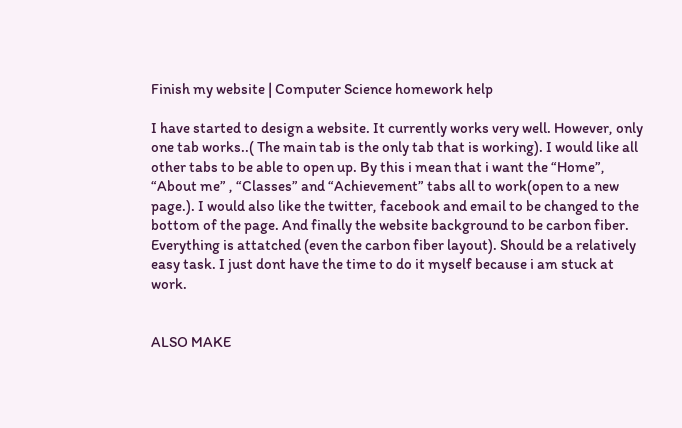Finish my website | Computer Science homework help

I have started to design a website. It currently works very well. However, only one tab works..( The main tab is the only tab that is working). I would like all other tabs to be able to open up. By this i mean that i want the “Home”, “About me” , “Classes” and “Achievement” tabs all to work(open to a new page.). I would also like the twitter, facebook and email to be changed to the bottom of the page. And finally the website background to be carbon fiber. Everything is attatched (even the carbon fiber layout). Should be a relatively easy task. I just dont have the time to do it myself because i am stuck at work.


ALSO MAKE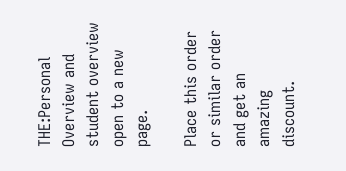THE:Personal Overview and student overview open to a new page.

Place this order or similar order and get an amazing discount.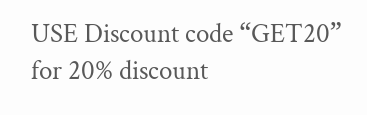USE Discount code “GET20” for 20% discount